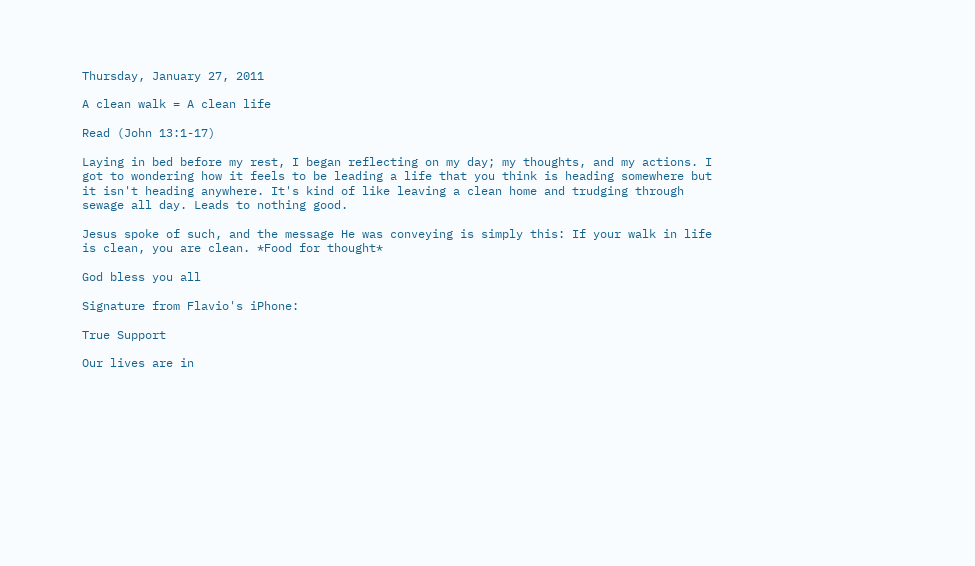Thursday, January 27, 2011

A clean walk = A clean life

Read (John 13:1-17)

Laying in bed before my rest, I began reflecting on my day; my thoughts, and my actions. I got to wondering how it feels to be leading a life that you think is heading somewhere but it isn't heading anywhere. It's kind of like leaving a clean home and trudging through sewage all day. Leads to nothing good.

Jesus spoke of such, and the message He was conveying is simply this: If your walk in life is clean, you are clean. *Food for thought*

God bless you all

Signature from Flavio's iPhone:

True Support

Our lives are in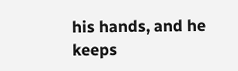his hands, and he keeps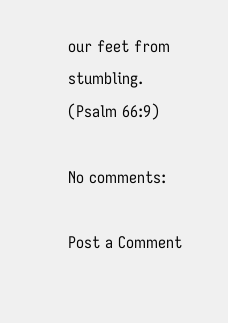our feet from stumbling.
(Psalm 66:9)

No comments:

Post a Comment